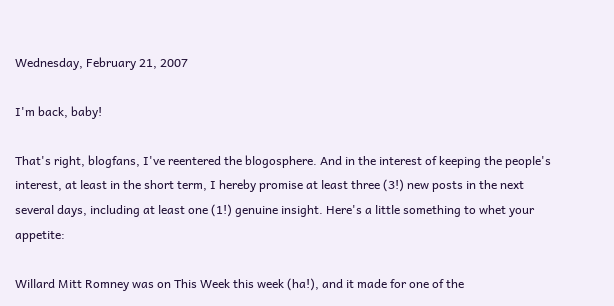Wednesday, February 21, 2007

I'm back, baby!

That's right, blogfans, I've reentered the blogosphere. And in the interest of keeping the people's interest, at least in the short term, I hereby promise at least three (3!) new posts in the next several days, including at least one (1!) genuine insight. Here's a little something to whet your appetite:

Willard Mitt Romney was on This Week this week (ha!), and it made for one of the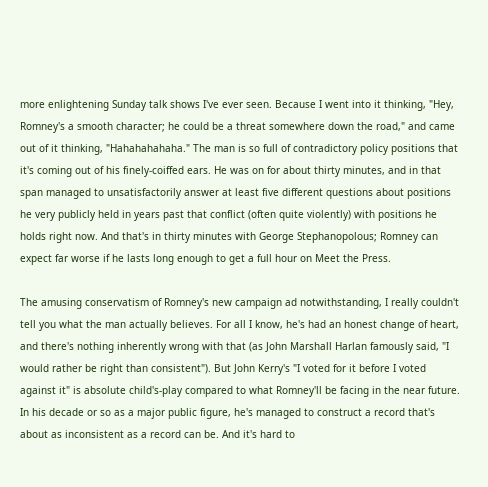more enlightening Sunday talk shows I've ever seen. Because I went into it thinking, "Hey, Romney's a smooth character; he could be a threat somewhere down the road," and came out of it thinking, "Hahahahahaha." The man is so full of contradictory policy positions that it's coming out of his finely-coiffed ears. He was on for about thirty minutes, and in that span managed to unsatisfactorily answer at least five different questions about positions he very publicly held in years past that conflict (often quite violently) with positions he holds right now. And that's in thirty minutes with George Stephanopolous; Romney can expect far worse if he lasts long enough to get a full hour on Meet the Press.

The amusing conservatism of Romney's new campaign ad notwithstanding, I really couldn't tell you what the man actually believes. For all I know, he's had an honest change of heart, and there's nothing inherently wrong with that (as John Marshall Harlan famously said, "I would rather be right than consistent"). But John Kerry's "I voted for it before I voted against it" is absolute child's-play compared to what Romney'll be facing in the near future. In his decade or so as a major public figure, he's managed to construct a record that's about as inconsistent as a record can be. And it's hard to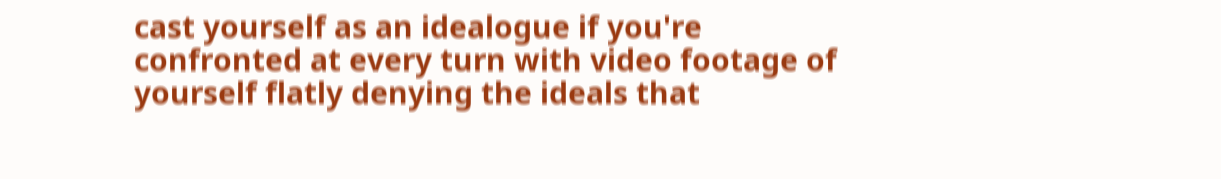cast yourself as an idealogue if you're confronted at every turn with video footage of yourself flatly denying the ideals that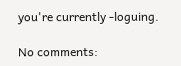you're currently -loguing.

No comments: